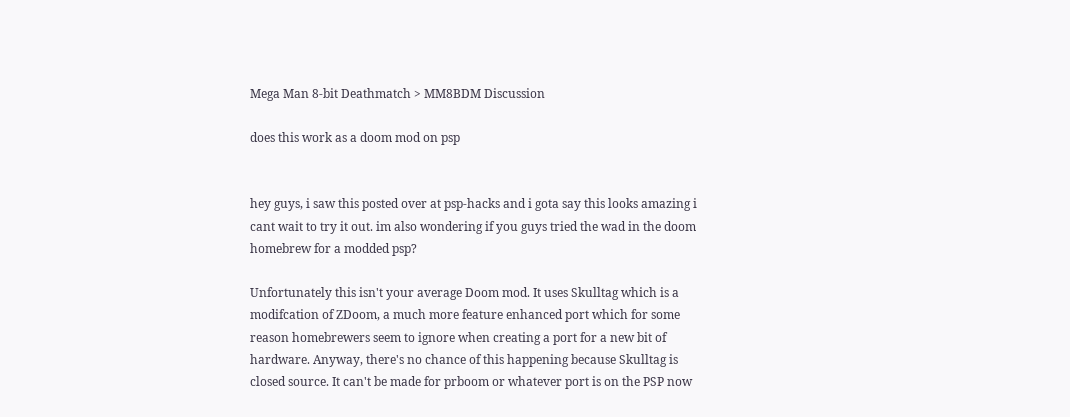Mega Man 8-bit Deathmatch > MM8BDM Discussion

does this work as a doom mod on psp


hey guys, i saw this posted over at psp-hacks and i gota say this looks amazing i cant wait to try it out. im also wondering if you guys tried the wad in the doom homebrew for a modded psp?

Unfortunately this isn't your average Doom mod. It uses Skulltag which is a modifcation of ZDoom, a much more feature enhanced port which for some reason homebrewers seem to ignore when creating a port for a new bit of hardware. Anyway, there's no chance of this happening because Skulltag is closed source. It can't be made for prboom or whatever port is on the PSP now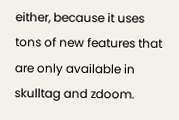either, because it uses tons of new features that are only available in skulltag and zdoom.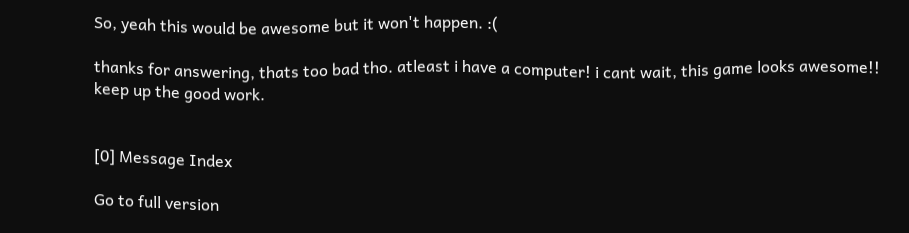So, yeah this would be awesome but it won't happen. :(

thanks for answering, thats too bad tho. atleast i have a computer! i cant wait, this game looks awesome!! keep up the good work.


[0] Message Index

Go to full version